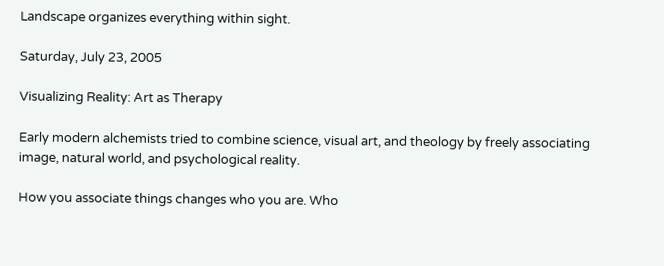Landscape organizes everything within sight.

Saturday, July 23, 2005

Visualizing Reality: Art as Therapy

Early modern alchemists tried to combine science, visual art, and theology by freely associating image, natural world, and psychological reality.

How you associate things changes who you are. Who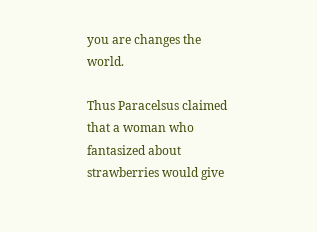you are changes the world.

Thus Paracelsus claimed that a woman who fantasized about strawberries would give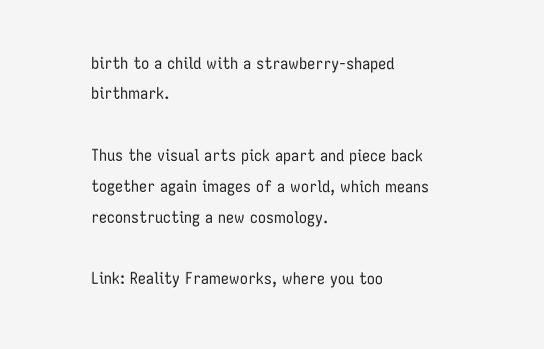birth to a child with a strawberry-shaped birthmark.

Thus the visual arts pick apart and piece back together again images of a world, which means reconstructing a new cosmology.

Link: Reality Frameworks, where you too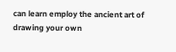can learn employ the ancient art of drawing your own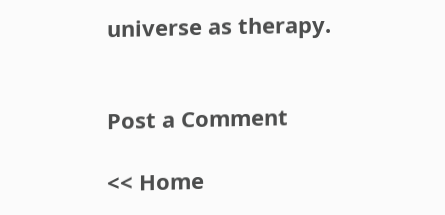universe as therapy.


Post a Comment

<< Home